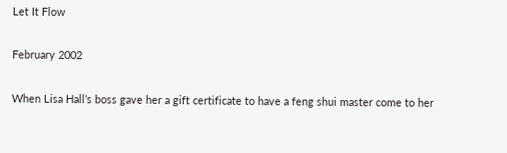Let It Flow

February 2002

When Lisa Hall’s boss gave her a gift certificate to have a feng shui master come to her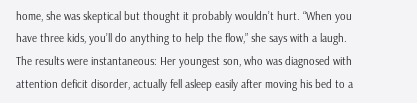home, she was skeptical but thought it probably wouldn’t hurt. “When you have three kids, you’ll do anything to help the flow,” she says with a laugh. The results were instantaneous: Her youngest son, who was diagnosed with attention deficit disorder, actually fell asleep easily after moving his bed to a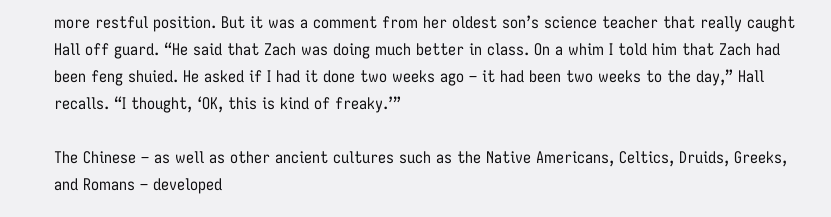more restful position. But it was a comment from her oldest son’s science teacher that really caught Hall off guard. “He said that Zach was doing much better in class. On a whim I told him that Zach had been feng shuied. He asked if I had it done two weeks ago – it had been two weeks to the day,” Hall recalls. “I thought, ‘OK, this is kind of freaky.’”

The Chinese – as well as other ancient cultures such as the Native Americans, Celtics, Druids, Greeks, and Romans – developed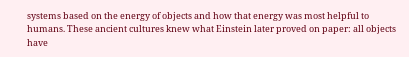systems based on the energy of objects and how that energy was most helpful to humans. These ancient cultures knew what Einstein later proved on paper: all objects have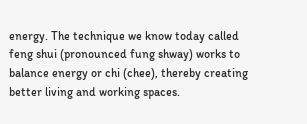energy. The technique we know today called feng shui (pronounced fung shway) works to balance energy or chi (chee), thereby creating better living and working spaces.